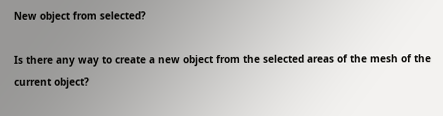New object from selected?

Is there any way to create a new object from the selected areas of the mesh of the current object?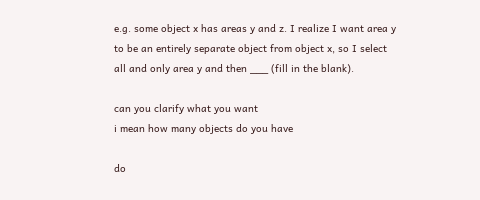e.g. some object x has areas y and z. I realize I want area y to be an entirely separate object from object x, so I select all and only area y and then ___ (fill in the blank).

can you clarify what you want
i mean how many objects do you have

do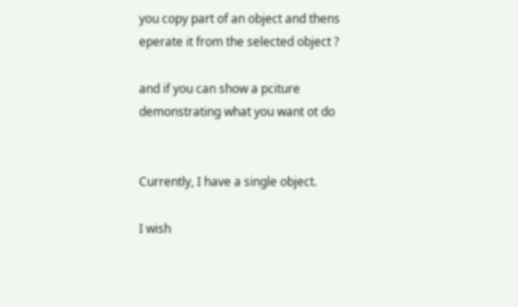you copy part of an object and thens eperate it from the selected object ?

and if you can show a pciture demonstrating what you want ot do


Currently, I have a single object.

I wish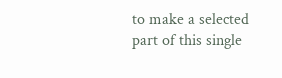to make a selected part of this single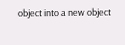object into a new object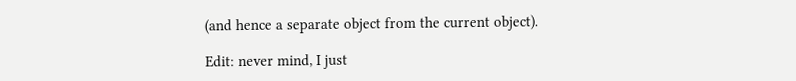(and hence a separate object from the current object).

Edit: never mind, I just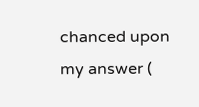chanced upon my answer (